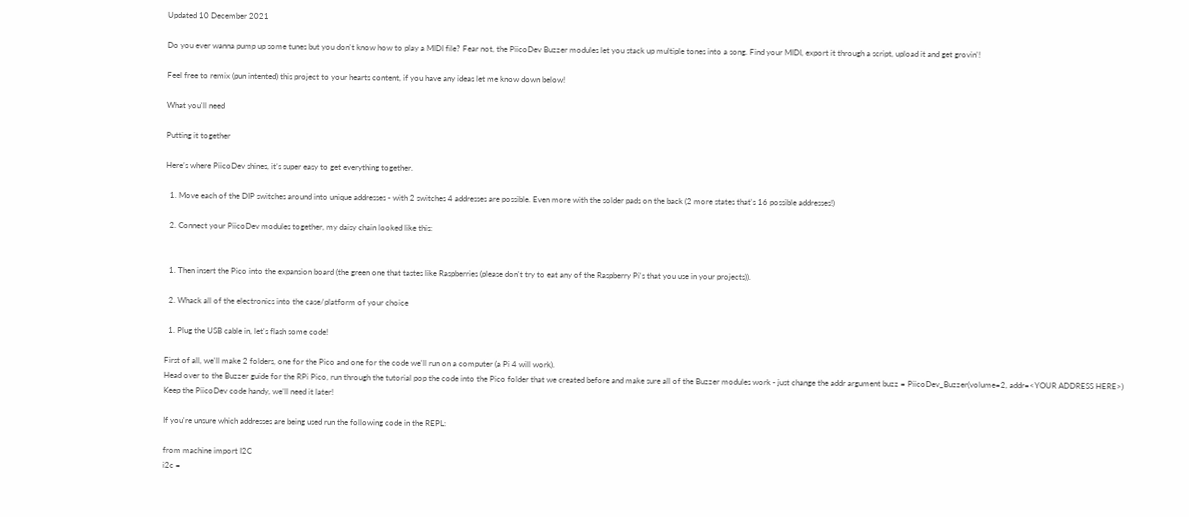Updated 10 December 2021

Do you ever wanna pump up some tunes but you don't know how to play a MIDI file? Fear not, the PiicoDev Buzzer modules let you stack up multiple tones into a song. Find your MIDI, export it through a script, upload it and get grovin'!

Feel free to remix (pun intented) this project to your hearts content, if you have any ideas let me know down below!

What you'll need

Putting it together

Here’s where PiicoDev shines, it’s super easy to get everything together.

  1. Move each of the DIP switches around into unique addresses - with 2 switches 4 addresses are possible. Even more with the solder pads on the back (2 more states that's 16 possible addresses!)

  2. Connect your PiicoDev modules together, my daisy chain looked like this:


  1. Then insert the Pico into the expansion board (the green one that tastes like Raspberries (please don't try to eat any of the Raspberry Pi's that you use in your projects)).

  2. Whack all of the electronics into the case/platform of your choice

  1. Plug the USB cable in, let's flash some code!

First of all, we'll make 2 folders, one for the Pico and one for the code we'll run on a computer (a Pi 4 will work).
Head over to the Buzzer guide for the RPi Pico, run through the tutorial pop the code into the Pico folder that we created before and make sure all of the Buzzer modules work - just change the addr argument buzz = PiicoDev_Buzzer(volume=2, addr=<YOUR ADDRESS HERE>)
Keep the PiicoDev code handy, we’ll need it later!

If you're unsure which addresses are being used run the following code in the REPL:

from machine import I2C
i2c =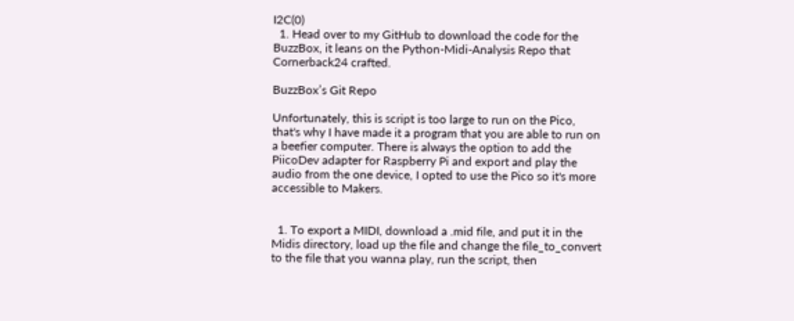I2C(0)
  1. Head over to my GitHub to download the code for the BuzzBox, it leans on the Python-Midi-Analysis Repo that Cornerback24 crafted.

BuzzBox’s Git Repo

Unfortunately, this is script is too large to run on the Pico, that's why I have made it a program that you are able to run on a beefier computer. There is always the option to add the PiicoDev adapter for Raspberry Pi and export and play the audio from the one device, I opted to use the Pico so it's more accessible to Makers.


  1. To export a MIDI, download a .mid file, and put it in the Midis directory, load up the file and change the file_to_convert to the file that you wanna play, run the script, then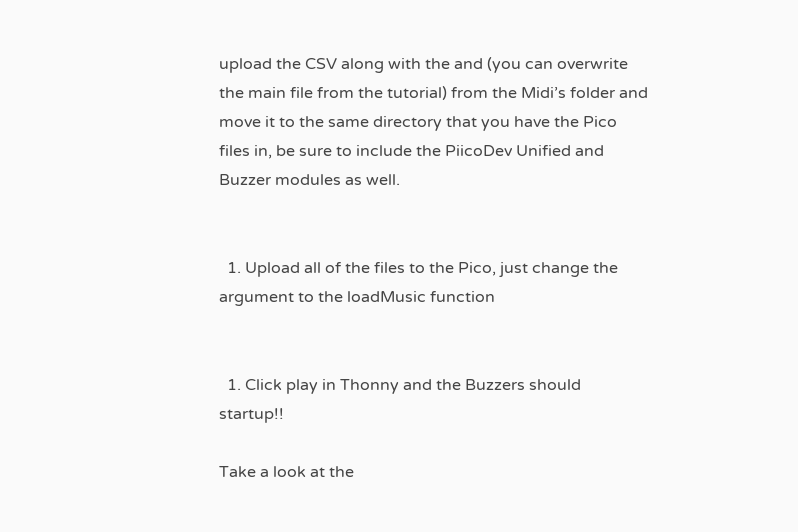upload the CSV along with the and (you can overwrite the main file from the tutorial) from the Midi’s folder and move it to the same directory that you have the Pico files in, be sure to include the PiicoDev Unified and Buzzer modules as well.


  1. Upload all of the files to the Pico, just change the argument to the loadMusic function


  1. Click play in Thonny and the Buzzers should startup!!

Take a look at the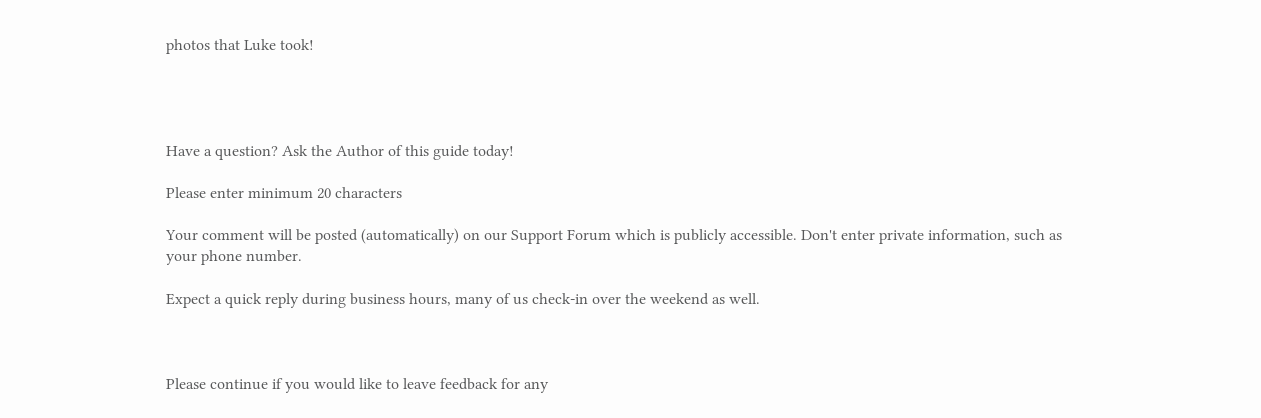photos that Luke took!




Have a question? Ask the Author of this guide today!

Please enter minimum 20 characters

Your comment will be posted (automatically) on our Support Forum which is publicly accessible. Don't enter private information, such as your phone number.

Expect a quick reply during business hours, many of us check-in over the weekend as well.



Please continue if you would like to leave feedback for any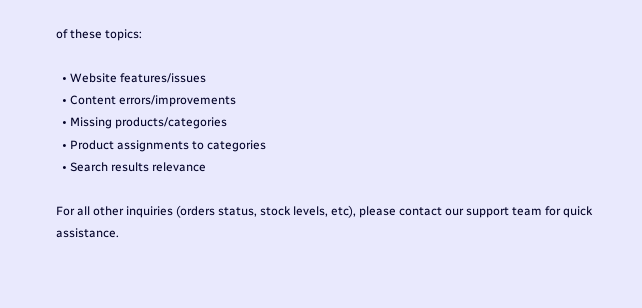of these topics:

  • Website features/issues
  • Content errors/improvements
  • Missing products/categories
  • Product assignments to categories
  • Search results relevance

For all other inquiries (orders status, stock levels, etc), please contact our support team for quick assistance.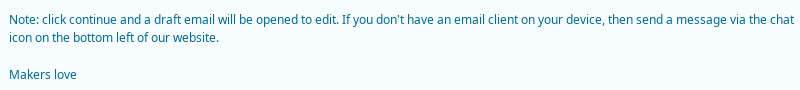Note: click continue and a draft email will be opened to edit. If you don't have an email client on your device, then send a message via the chat icon on the bottom left of our website.

Makers love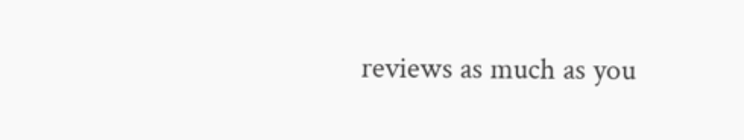reviews as much as you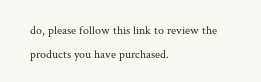do, please follow this link to review the products you have purchased.